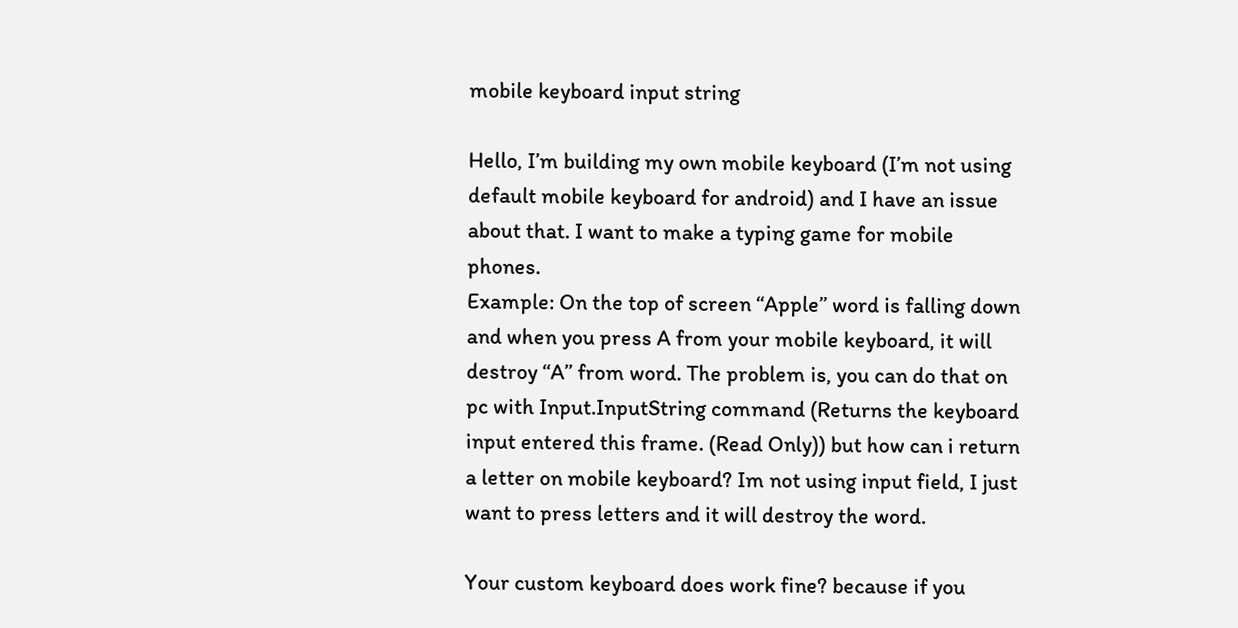mobile keyboard input string

Hello, I’m building my own mobile keyboard (I’m not using default mobile keyboard for android) and I have an issue about that. I want to make a typing game for mobile phones.
Example: On the top of screen ‘‘Apple’’ word is falling down and when you press A from your mobile keyboard, it will destroy ‘‘A’’ from word. The problem is, you can do that on pc with Input.InputString command (Returns the keyboard input entered this frame. (Read Only)) but how can i return a letter on mobile keyboard? Im not using input field, I just want to press letters and it will destroy the word.

Your custom keyboard does work fine? because if you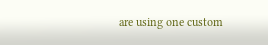are using one custom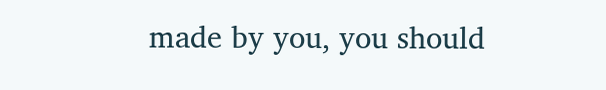made by you, you should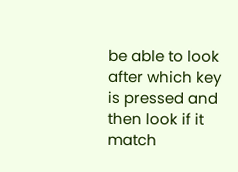be able to look after which key is pressed and then look if it match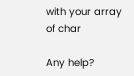with your array of char

Any help?